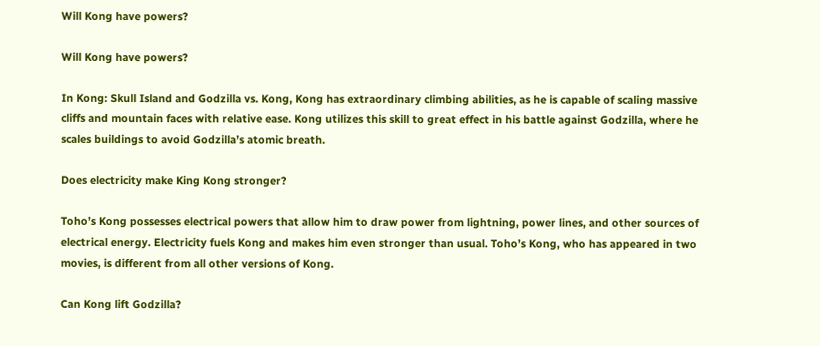Will Kong have powers?

Will Kong have powers?

In Kong: Skull Island and Godzilla vs. Kong, Kong has extraordinary climbing abilities, as he is capable of scaling massive cliffs and mountain faces with relative ease. Kong utilizes this skill to great effect in his battle against Godzilla, where he scales buildings to avoid Godzilla’s atomic breath.

Does electricity make King Kong stronger?

Toho’s Kong possesses electrical powers that allow him to draw power from lightning, power lines, and other sources of electrical energy. Electricity fuels Kong and makes him even stronger than usual. Toho’s Kong, who has appeared in two movies, is different from all other versions of Kong.

Can Kong lift Godzilla?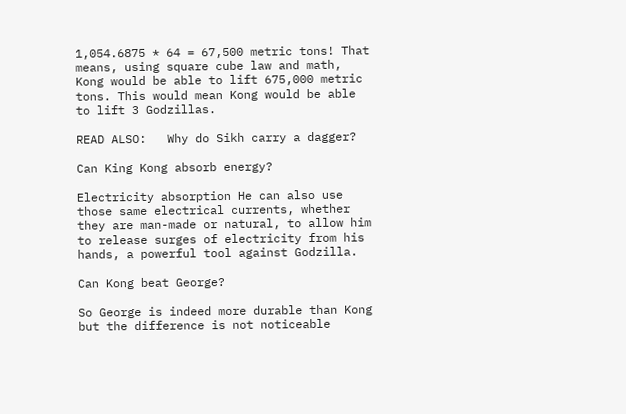1,054.6875 * 64 = 67,500 metric tons! That means, using square cube law and math, Kong would be able to lift 675,000 metric tons. This would mean Kong would be able to lift 3 Godzillas.

READ ALSO:   Why do Sikh carry a dagger?

Can King Kong absorb energy?

Electricity absorption He can also use those same electrical currents, whether they are man-made or natural, to allow him to release surges of electricity from his hands, a powerful tool against Godzilla.

Can Kong beat George?

So George is indeed more durable than Kong but the difference is not noticeable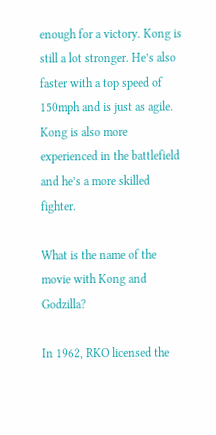enough for a victory. Kong is still a lot stronger. He’s also faster with a top speed of 150mph and is just as agile. Kong is also more experienced in the battlefield and he’s a more skilled fighter.

What is the name of the movie with Kong and Godzilla?

In 1962, RKO licensed the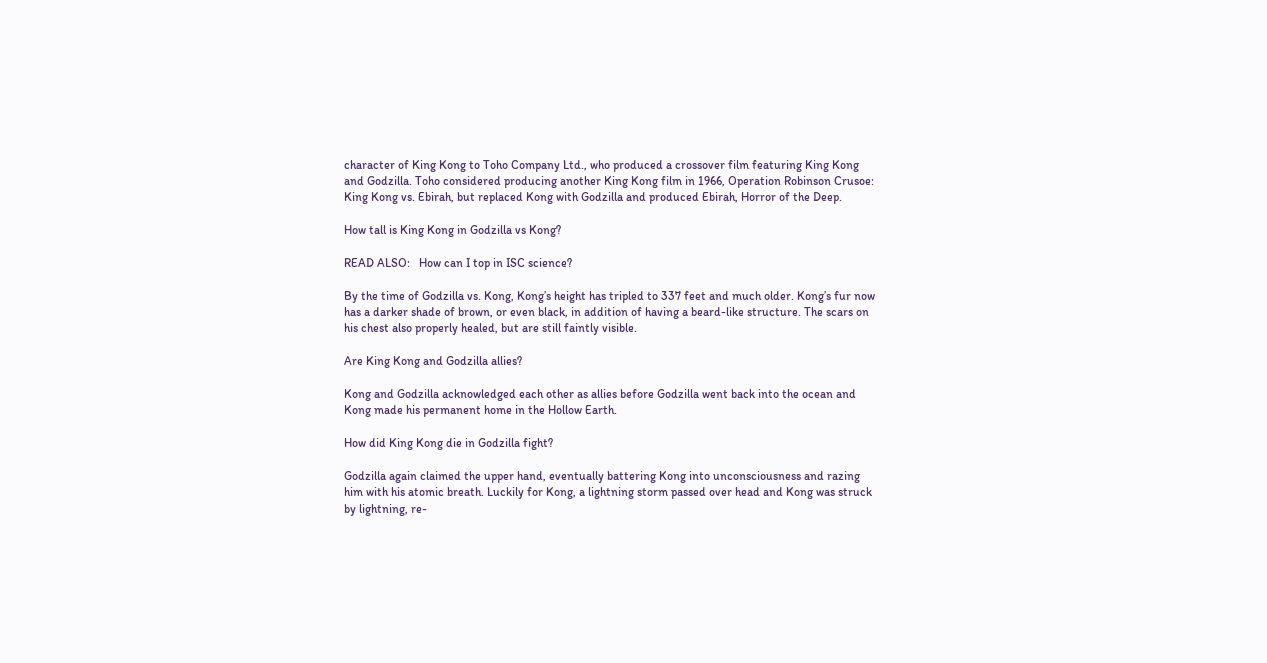character of King Kong to Toho Company Ltd., who produced a crossover film featuring King Kong and Godzilla. Toho considered producing another King Kong film in 1966, Operation Robinson Crusoe: King Kong vs. Ebirah, but replaced Kong with Godzilla and produced Ebirah, Horror of the Deep.

How tall is King Kong in Godzilla vs Kong?

READ ALSO:   How can I top in ISC science?

By the time of Godzilla vs. Kong, Kong’s height has tripled to 337 feet and much older. Kong’s fur now has a darker shade of brown, or even black, in addition of having a beard-like structure. The scars on his chest also properly healed, but are still faintly visible.

Are King Kong and Godzilla allies?

Kong and Godzilla acknowledged each other as allies before Godzilla went back into the ocean and Kong made his permanent home in the Hollow Earth.

How did King Kong die in Godzilla fight?

Godzilla again claimed the upper hand, eventually battering Kong into unconsciousness and razing him with his atomic breath. Luckily for Kong, a lightning storm passed over head and Kong was struck by lightning, re-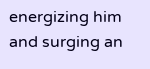energizing him and surging an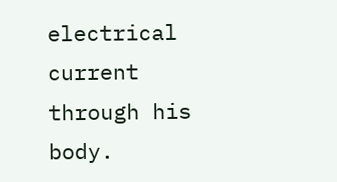electrical current through his body.